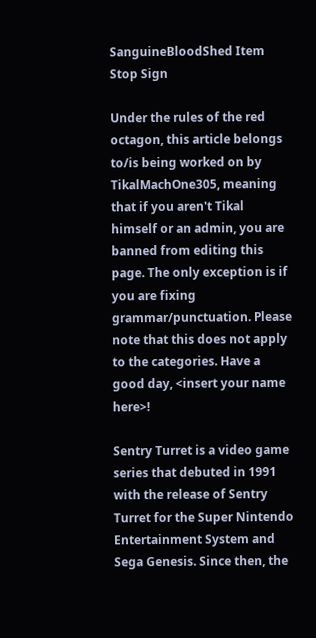SanguineBloodShed Item Stop Sign

Under the rules of the red octagon, this article belongs to/is being worked on by TikalMachOne305, meaning that if you aren't Tikal himself or an admin, you are banned from editing this page. The only exception is if you are fixing grammar/punctuation. Please note that this does not apply to the categories. Have a good day, <insert your name here>!

Sentry Turret is a video game series that debuted in 1991 with the release of Sentry Turret for the Super Nintendo Entertainment System and Sega Genesis. Since then, the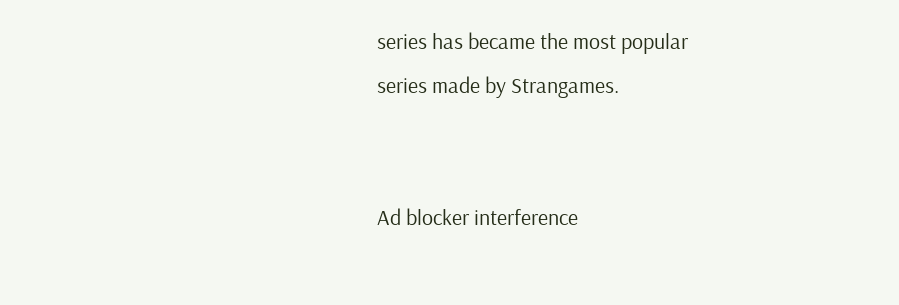series has became the most popular series made by Strangames.


Ad blocker interference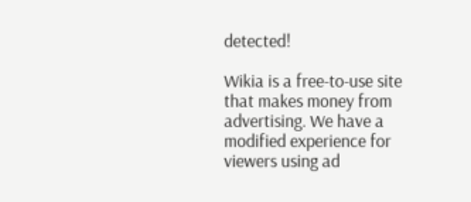detected!

Wikia is a free-to-use site that makes money from advertising. We have a modified experience for viewers using ad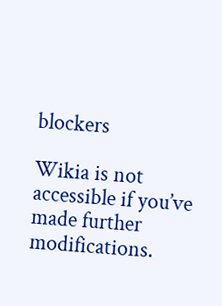blockers

Wikia is not accessible if you’ve made further modifications.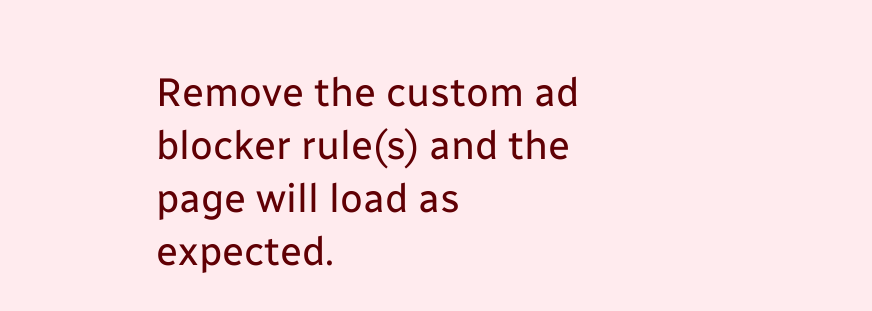Remove the custom ad blocker rule(s) and the page will load as expected.